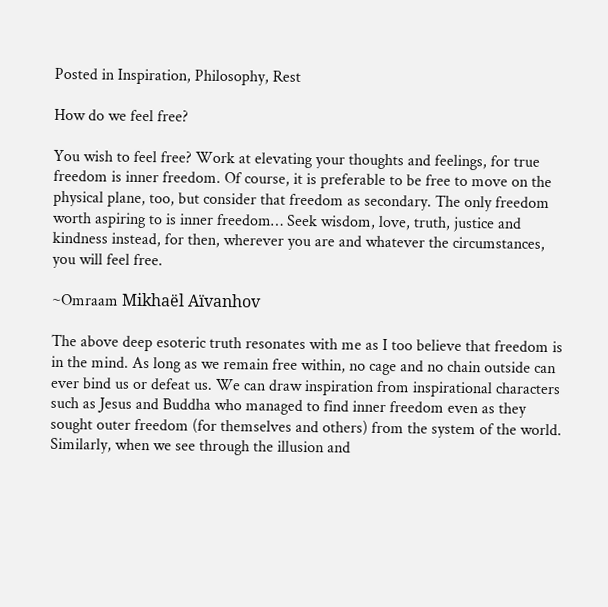Posted in Inspiration, Philosophy, Rest

How do we feel free?

You wish to feel free? Work at elevating your thoughts and feelings, for true freedom is inner freedom. Of course, it is preferable to be free to move on the physical plane, too, but consider that freedom as secondary. The only freedom worth aspiring to is inner freedom… Seek wisdom, love, truth, justice and kindness instead, for then, wherever you are and whatever the circumstances, you will feel free.

~Omraam Mikhaël Aïvanhov

The above deep esoteric truth resonates with me as I too believe that freedom is in the mind. As long as we remain free within, no cage and no chain outside can ever bind us or defeat us. We can draw inspiration from inspirational characters such as Jesus and Buddha who managed to find inner freedom even as they sought outer freedom (for themselves and others) from the system of the world. Similarly, when we see through the illusion and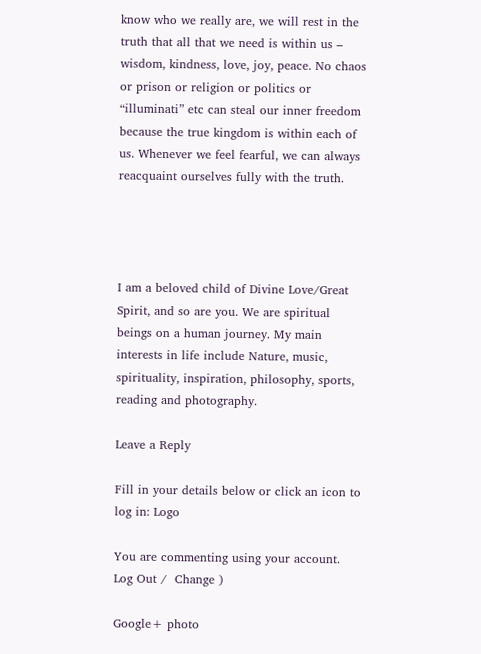know who we really are, we will rest in the truth that all that we need is within us – wisdom, kindness, love, joy, peace. No chaos or prison or religion or politics or “illuminati” etc can steal our inner freedom because the true kingdom is within each of us. Whenever we feel fearful, we can always reacquaint ourselves fully with the truth.




I am a beloved child of Divine Love/Great Spirit, and so are you. We are spiritual beings on a human journey. My main interests in life include Nature, music, spirituality, inspiration, philosophy, sports, reading and photography.

Leave a Reply

Fill in your details below or click an icon to log in: Logo

You are commenting using your account. Log Out /  Change )

Google+ photo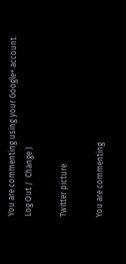You are commenting using your Google+ account. Log Out /  Change )

Twitter picture

You are commenting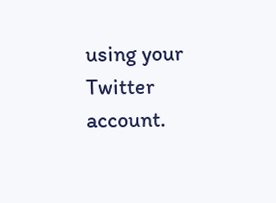using your Twitter account.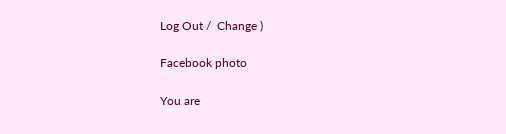Log Out /  Change )

Facebook photo

You are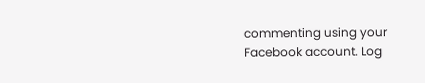commenting using your Facebook account. Log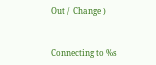Out /  Change )


Connecting to %s